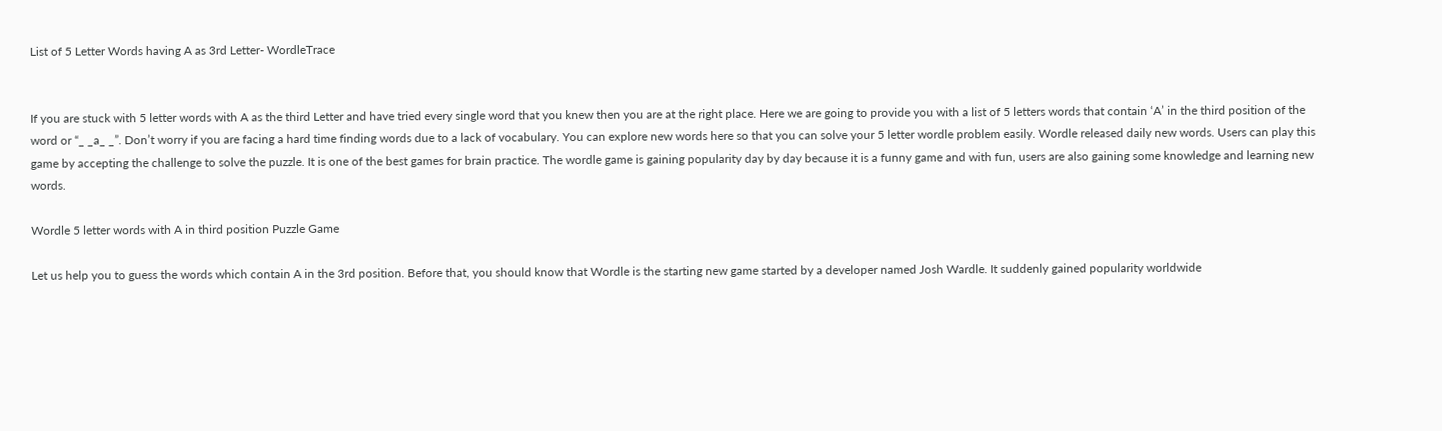List of 5 Letter Words having A as 3rd Letter- WordleTrace


If you are stuck with 5 letter words with A as the third Letter and have tried every single word that you knew then you are at the right place. Here we are going to provide you with a list of 5 letters words that contain ‘A’ in the third position of the word or “_ _a_ _”. Don’t worry if you are facing a hard time finding words due to a lack of vocabulary. You can explore new words here so that you can solve your 5 letter wordle problem easily. Wordle released daily new words. Users can play this game by accepting the challenge to solve the puzzle. It is one of the best games for brain practice. The wordle game is gaining popularity day by day because it is a funny game and with fun, users are also gaining some knowledge and learning new words.

Wordle 5 letter words with A in third position Puzzle Game

Let us help you to guess the words which contain A in the 3rd position. Before that, you should know that Wordle is the starting new game started by a developer named Josh Wardle. It suddenly gained popularity worldwide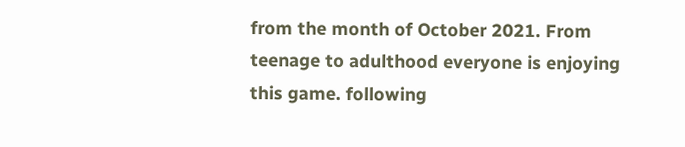from the month of October 2021. From teenage to adulthood everyone is enjoying this game. following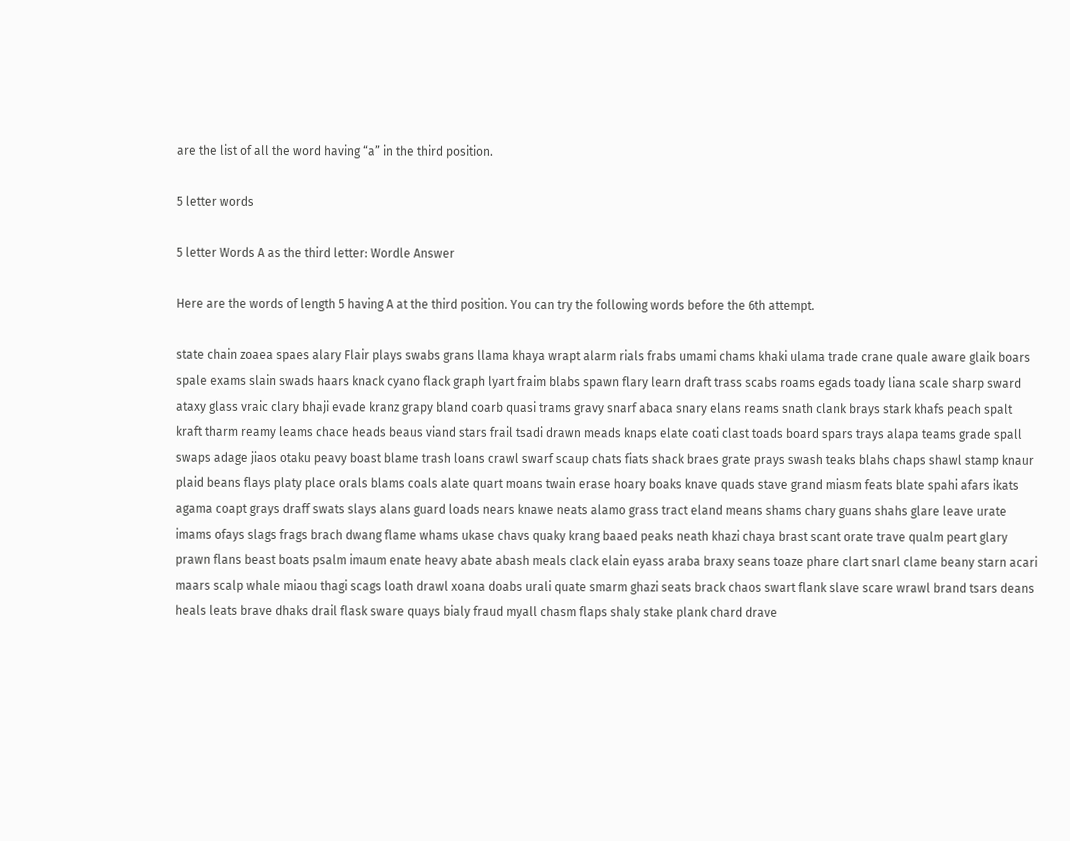are the list of all the word having “a” in the third position.

5 letter words

5 letter Words A as the third letter: Wordle Answer

Here are the words of length 5 having A at the third position. You can try the following words before the 6th attempt.

state chain zoaea spaes alary Flair plays swabs grans llama khaya wrapt alarm rials frabs umami chams khaki ulama trade crane quale aware glaik boars spale exams slain swads haars knack cyano flack graph lyart fraim blabs spawn flary learn draft trass scabs roams egads toady liana scale sharp sward ataxy glass vraic clary bhaji evade kranz grapy bland coarb quasi trams gravy snarf abaca snary elans reams snath clank brays stark khafs peach spalt kraft tharm reamy leams chace heads beaus viand stars frail tsadi drawn meads knaps elate coati clast toads board spars trays alapa teams grade spall swaps adage jiaos otaku peavy boast blame trash loans crawl swarf scaup chats fiats shack braes grate prays swash teaks blahs chaps shawl stamp knaur plaid beans flays platy place orals blams coals alate quart moans twain erase hoary boaks knave quads stave grand miasm feats blate spahi afars ikats agama coapt grays draff swats slays alans guard loads nears knawe neats alamo grass tract eland means shams chary guans shahs glare leave urate imams ofays slags frags brach dwang flame whams ukase chavs quaky krang baaed peaks neath khazi chaya brast scant orate trave qualm peart glary prawn flans beast boats psalm imaum enate heavy abate abash meals clack elain eyass araba braxy seans toaze phare clart snarl clame beany starn acari maars scalp whale miaou thagi scags loath drawl xoana doabs urali quate smarm ghazi seats brack chaos swart flank slave scare wrawl brand tsars deans heals leats brave dhaks drail flask sware quays bialy fraud myall chasm flaps shaly stake plank chard drave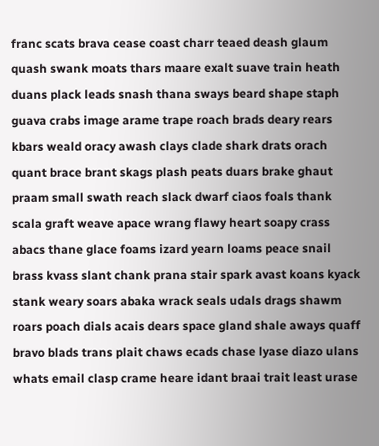franc scats brava cease coast charr teaed deash glaum quash swank moats thars maare exalt suave train heath duans plack leads snash thana sways beard shape staph guava crabs image arame trape roach brads deary rears kbars weald oracy awash clays clade shark drats orach quant brace brant skags plash peats duars brake ghaut praam small swath reach slack dwarf ciaos foals thank scala graft weave apace wrang flawy heart soapy crass abacs thane glace foams izard yearn loams peace snail brass kvass slant chank prana stair spark avast koans kyack stank weary soars abaka wrack seals udals drags shawm roars poach dials acais dears space gland shale aways quaff bravo blads trans plait chaws ecads chase lyase diazo ulans whats email clasp crame heare idant braai trait least urase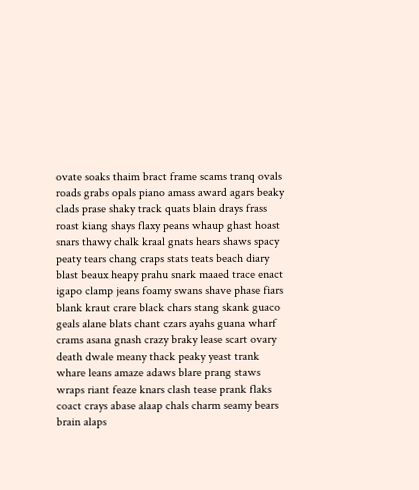ovate soaks thaim bract frame scams tranq ovals roads grabs opals piano amass award agars beaky clads prase shaky track quats blain drays frass roast kiang shays flaxy peans whaup ghast hoast snars thawy chalk kraal gnats hears shaws spacy peaty tears chang craps stats teats beach diary blast beaux heapy prahu snark maaed trace enact igapo clamp jeans foamy swans shave phase fiars blank kraut crare black chars stang skank guaco geals alane blats chant czars ayahs guana wharf crams asana gnash crazy braky lease scart ovary death dwale meany thack peaky yeast trank whare leans amaze adaws blare prang staws wraps riant feaze knars clash tease prank flaks coact crays abase alaap chals charm seamy bears brain alaps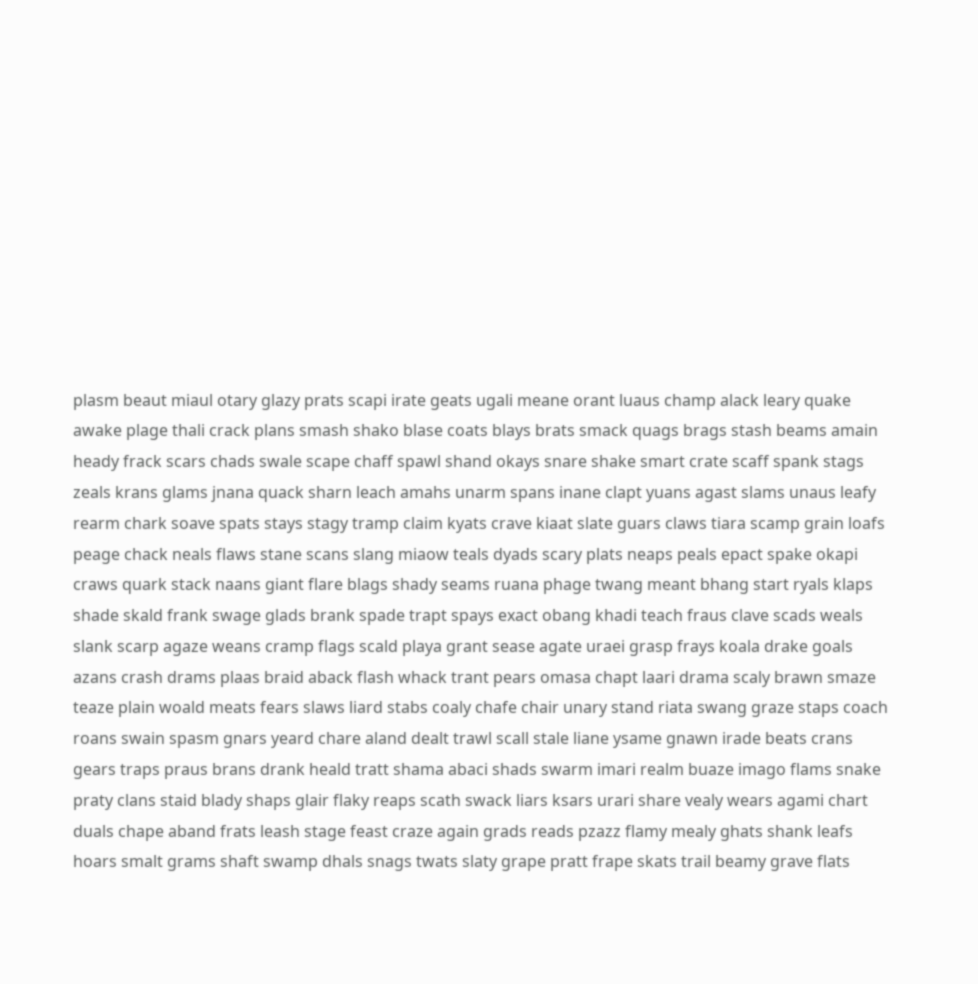plasm beaut miaul otary glazy prats scapi irate geats ugali meane orant luaus champ alack leary quake awake plage thali crack plans smash shako blase coats blays brats smack quags brags stash beams amain heady frack scars chads swale scape chaff spawl shand okays snare shake smart crate scaff spank stags zeals krans glams jnana quack sharn leach amahs unarm spans inane clapt yuans agast slams unaus leafy rearm chark soave spats stays stagy tramp claim kyats crave kiaat slate guars claws tiara scamp grain loafs peage chack neals flaws stane scans slang miaow teals dyads scary plats neaps peals epact spake okapi craws quark stack naans giant flare blags shady seams ruana phage twang meant bhang start ryals klaps shade skald frank swage glads brank spade trapt spays exact obang khadi teach fraus clave scads weals slank scarp agaze weans cramp flags scald playa grant sease agate uraei grasp frays koala drake goals azans crash drams plaas braid aback flash whack trant pears omasa chapt laari drama scaly brawn smaze teaze plain woald meats fears slaws liard stabs coaly chafe chair unary stand riata swang graze staps coach roans swain spasm gnars yeard chare aland dealt trawl scall stale liane ysame gnawn irade beats crans gears traps praus brans drank heald tratt shama abaci shads swarm imari realm buaze imago flams snake praty clans staid blady shaps glair flaky reaps scath swack liars ksars urari share vealy wears agami chart duals chape aband frats leash stage feast craze again grads reads pzazz flamy mealy ghats shank leafs hoars smalt grams shaft swamp dhals snags twats slaty grape pratt frape skats trail beamy grave flats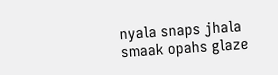nyala snaps jhala smaak opahs glaze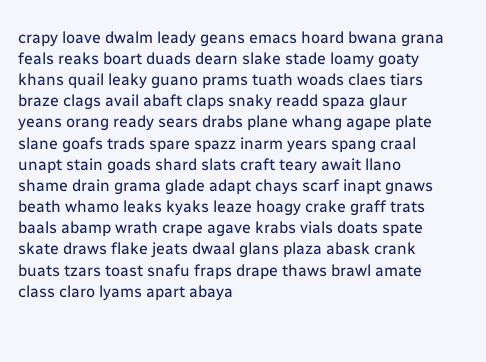crapy loave dwalm leady geans emacs hoard bwana grana feals reaks boart duads dearn slake stade loamy goaty khans quail leaky guano prams tuath woads claes tiars braze clags avail abaft claps snaky readd spaza glaur yeans orang ready sears drabs plane whang agape plate slane goafs trads spare spazz inarm years spang craal unapt stain goads shard slats craft teary await llano shame drain grama glade adapt chays scarf inapt gnaws beath whamo leaks kyaks leaze hoagy crake graff trats baals abamp wrath crape agave krabs vials doats spate skate draws flake jeats dwaal glans plaza abask crank buats tzars toast snafu fraps drape thaws brawl amate class claro lyams apart abaya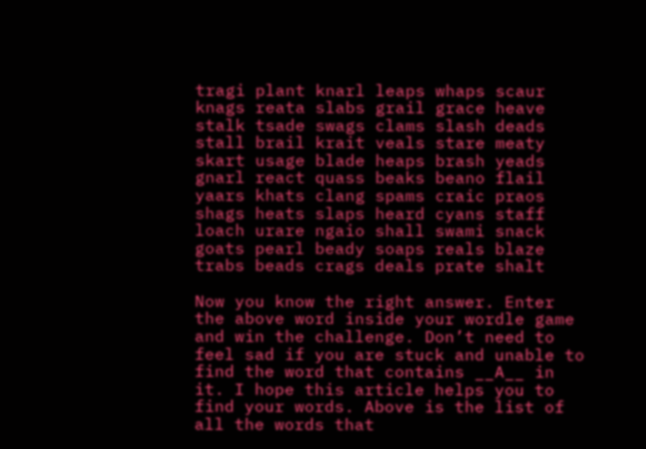tragi plant knarl leaps whaps scaur knags reata slabs grail grace heave stalk tsade swags clams slash deads stall brail krait veals stare meaty skart usage blade heaps brash yeads gnarl react quass beaks beano flail yaars khats clang spams craic praos shags heats slaps heard cyans staff loach urare ngaio shall swami snack goats pearl beady soaps reals blaze trabs beads crags deals prate shalt

Now you know the right answer. Enter the above word inside your wordle game and win the challenge. Don’t need to feel sad if you are stuck and unable to find the word that contains __A__ in it. I hope this article helps you to find your words. Above is the list of all the words that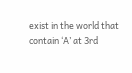exist in the world that contain ‘A’ at 3rd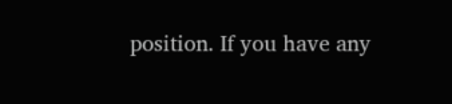position. If you have any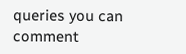queries you can comment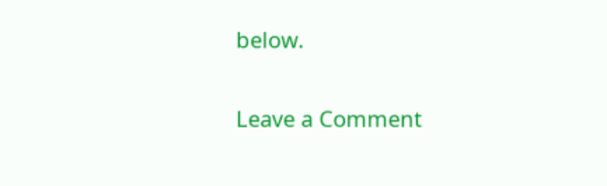below.

Leave a Comment